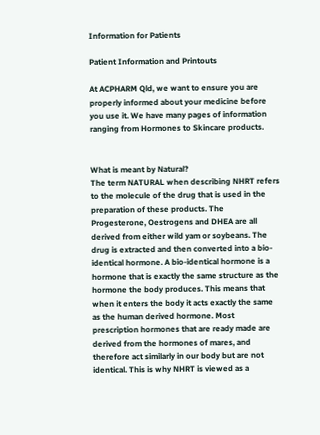Information for Patients

Patient Information and Printouts

At ACPHARM Qld, we want to ensure you are properly informed about your medicine before you use it. We have many pages of information ranging from Hormones to Skincare products.


What is meant by Natural?
The term NATURAL when describing NHRT refers to the molecule of the drug that is used in the preparation of these products. The Progesterone, Oestrogens and DHEA are all derived from either wild yam or soybeans. The drug is extracted and then converted into a bio-identical hormone. A bio-identical hormone is a hormone that is exactly the same structure as the hormone the body produces. This means that when it enters the body it acts exactly the same as the human derived hormone. Most prescription hormones that are ready made are derived from the hormones of mares, and therefore act similarly in our body but are not identical. This is why NHRT is viewed as a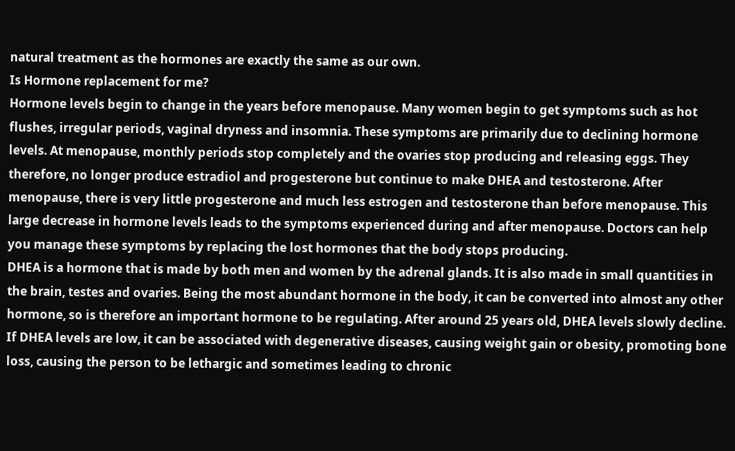natural treatment as the hormones are exactly the same as our own.
Is Hormone replacement for me?
Hormone levels begin to change in the years before menopause. Many women begin to get symptoms such as hot flushes, irregular periods, vaginal dryness and insomnia. These symptoms are primarily due to declining hormone levels. At menopause, monthly periods stop completely and the ovaries stop producing and releasing eggs. They therefore, no longer produce estradiol and progesterone but continue to make DHEA and testosterone. After menopause, there is very little progesterone and much less estrogen and testosterone than before menopause. This large decrease in hormone levels leads to the symptoms experienced during and after menopause. Doctors can help you manage these symptoms by replacing the lost hormones that the body stops producing.
DHEA is a hormone that is made by both men and women by the adrenal glands. It is also made in small quantities in the brain, testes and ovaries. Being the most abundant hormone in the body, it can be converted into almost any other hormone, so is therefore an important hormone to be regulating. After around 25 years old, DHEA levels slowly decline. If DHEA levels are low, it can be associated with degenerative diseases, causing weight gain or obesity, promoting bone loss, causing the person to be lethargic and sometimes leading to chronic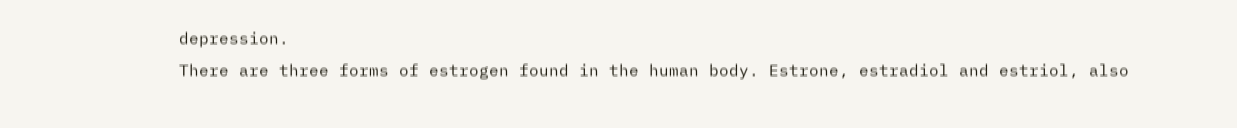depression.
There are three forms of estrogen found in the human body. Estrone, estradiol and estriol, also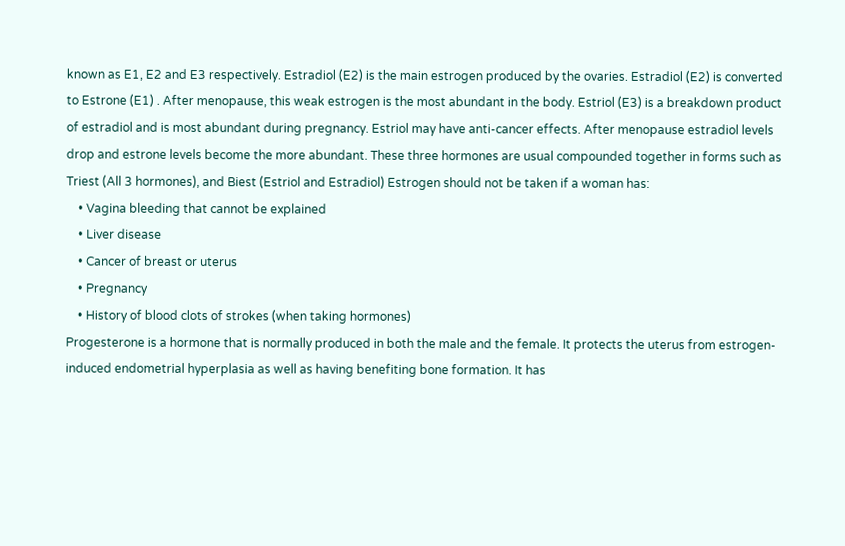known as E1, E2 and E3 respectively. Estradiol (E2) is the main estrogen produced by the ovaries. Estradiol (E2) is converted to Estrone (E1) . After menopause, this weak estrogen is the most abundant in the body. Estriol (E3) is a breakdown product of estradiol and is most abundant during pregnancy. Estriol may have anti-cancer effects. After menopause estradiol levels drop and estrone levels become the more abundant. These three hormones are usual compounded together in forms such as Triest (All 3 hormones), and Biest (Estriol and Estradiol) Estrogen should not be taken if a woman has:
    • Vagina bleeding that cannot be explained
    • Liver disease
    • Cancer of breast or uterus
    • Pregnancy
    • History of blood clots of strokes (when taking hormones)
Progesterone is a hormone that is normally produced in both the male and the female. It protects the uterus from estrogen-induced endometrial hyperplasia as well as having benefiting bone formation. It has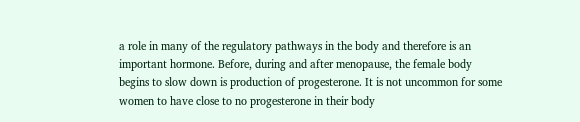a role in many of the regulatory pathways in the body and therefore is an important hormone. Before, during and after menopause, the female body begins to slow down is production of progesterone. It is not uncommon for some women to have close to no progesterone in their body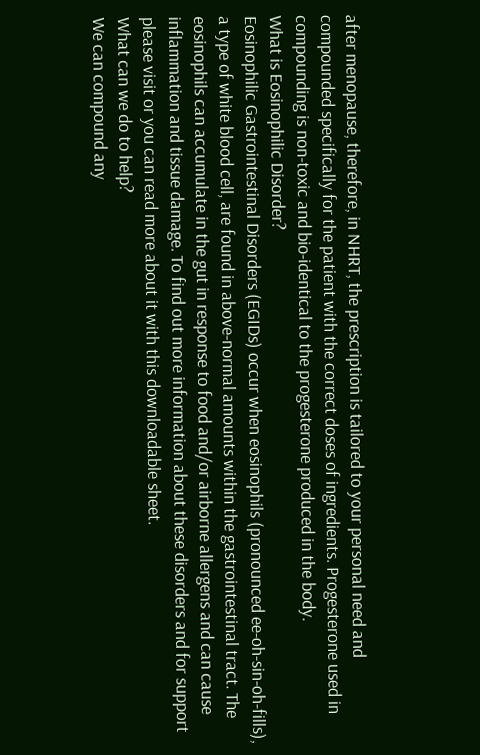after menopause, therefore, in NHRT, the prescription is tailored to your personal need and compounded specifically for the patient with the correct doses of ingredients. Progesterone used in compounding is non-toxic and bio-identical to the progesterone produced in the body.
What is Eosinophilic Disorder?
Eosinophilic Gastrointestinal Disorders (EGIDs) occur when eosinophils (pronounced ee-oh-sin-oh-fills), a type of white blood cell, are found in above-normal amounts within the gastrointestinal tract. The eosinophils can accumulate in the gut in response to food and/or airborne allergens and can cause inflammation and tissue damage. To find out more information about these disorders and for support please visit or you can read more about it with this downloadable sheet.
What can we do to help?
We can compound any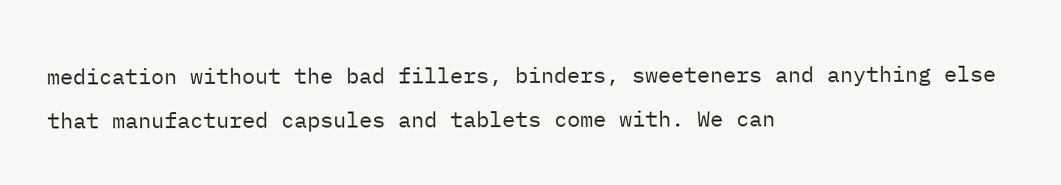medication without the bad fillers, binders, sweeteners and anything else that manufactured capsules and tablets come with. We can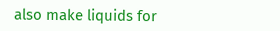also make liquids for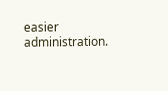easier administration.